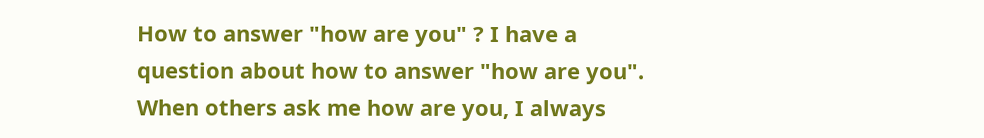How to answer "how are you" ? I have a question about how to answer "how are you". When others ask me how are you, I always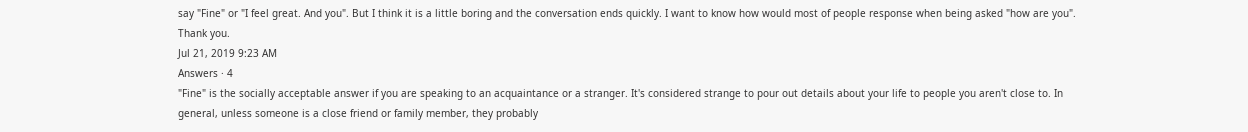say "Fine" or "I feel great. And you". But I think it is a little boring and the conversation ends quickly. I want to know how would most of people response when being asked "how are you". Thank you.
Jul 21, 2019 9:23 AM
Answers · 4
"Fine" is the socially acceptable answer if you are speaking to an acquaintance or a stranger. It's considered strange to pour out details about your life to people you aren't close to. In general, unless someone is a close friend or family member, they probably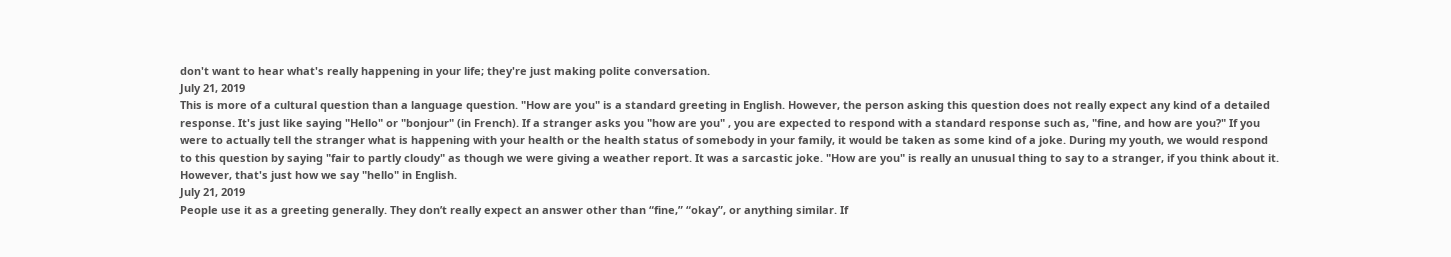don't want to hear what's really happening in your life; they're just making polite conversation.
July 21, 2019
This is more of a cultural question than a language question. "How are you" is a standard greeting in English. However, the person asking this question does not really expect any kind of a detailed response. It's just like saying "Hello" or "bonjour" (in French). If a stranger asks you "how are you" , you are expected to respond with a standard response such as, "fine, and how are you?" If you were to actually tell the stranger what is happening with your health or the health status of somebody in your family, it would be taken as some kind of a joke. During my youth, we would respond to this question by saying "fair to partly cloudy" as though we were giving a weather report. It was a sarcastic joke. "How are you" is really an unusual thing to say to a stranger, if you think about it. However, that's just how we say "hello" in English.
July 21, 2019
People use it as a greeting generally. They don’t really expect an answer other than “fine,” “okay”, or anything similar. If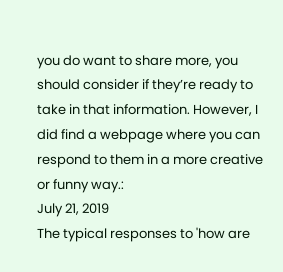you do want to share more, you should consider if they’re ready to take in that information. However, I did find a webpage where you can respond to them in a more creative or funny way.:
July 21, 2019
The typical responses to 'how are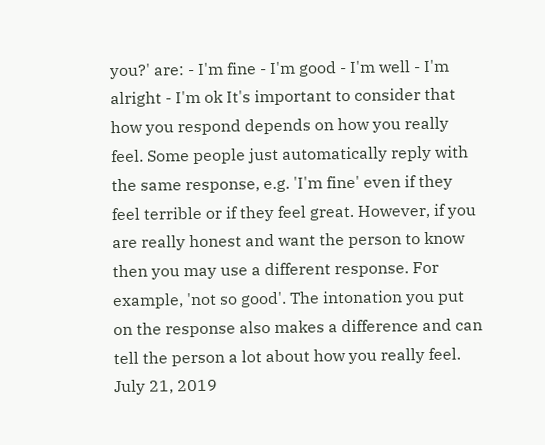you?' are: - I'm fine - I'm good - I'm well - I'm alright - I'm ok It's important to consider that how you respond depends on how you really feel. Some people just automatically reply with the same response, e.g. 'I'm fine' even if they feel terrible or if they feel great. However, if you are really honest and want the person to know then you may use a different response. For example, 'not so good'. The intonation you put on the response also makes a difference and can tell the person a lot about how you really feel.
July 21, 2019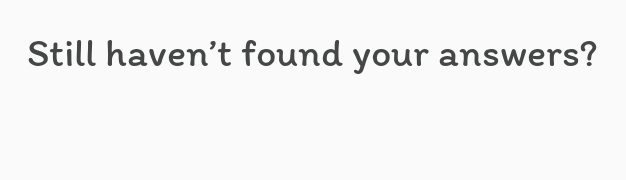Still haven’t found your answers?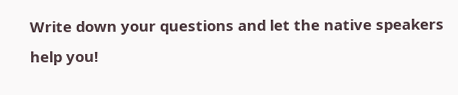Write down your questions and let the native speakers help you!